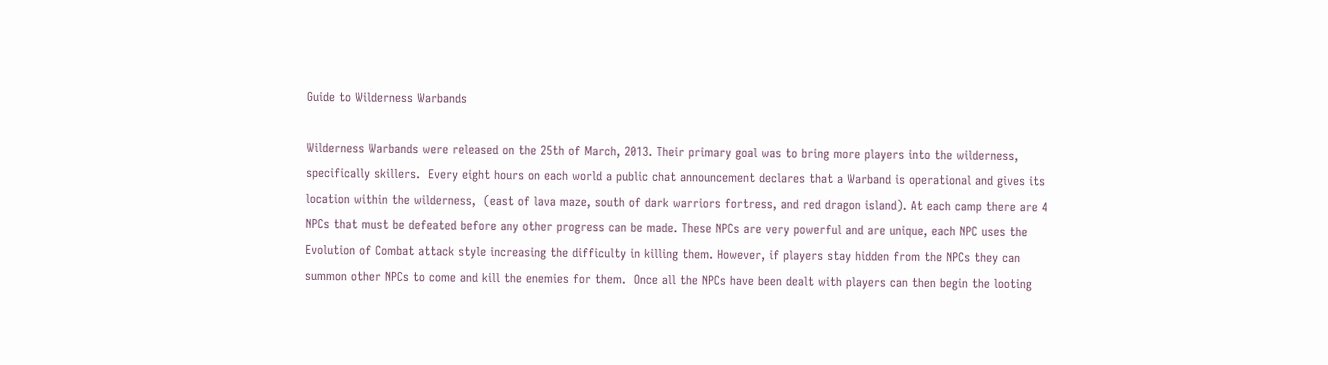Guide to Wilderness Warbands

Wilderness Warbands were released on the 25th of March, 2013. Their primary goal was to bring more players into the wilderness, specifically skillers.  Every eight hours on each world a public chat announcement declares that a Warband is operational and gives its location within the wilderness,  (east of lava maze, south of dark warriors fortress, and red dragon island). At each camp there are 4 NPCs that must be defeated before any other progress can be made. These NPCs are very powerful and are unique, each NPC uses the Evolution of Combat attack style increasing the difficulty in killing them. However, if players stay hidden from the NPCs they can summon other NPCs to come and kill the enemies for them.  Once all the NPCs have been dealt with players can then begin the looting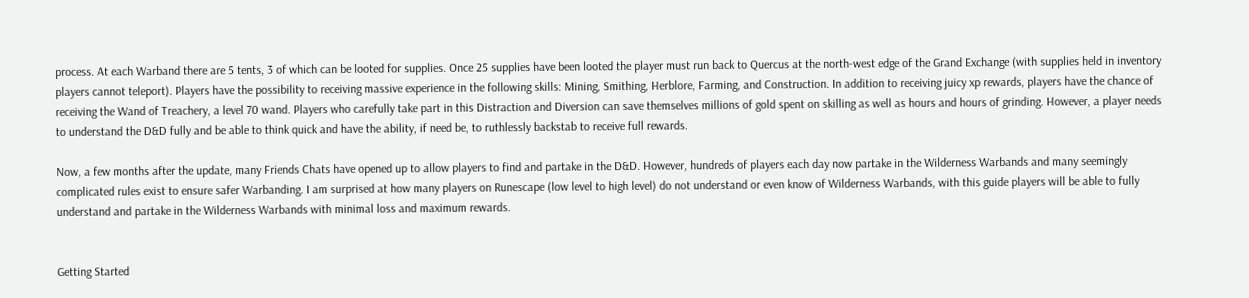process. At each Warband there are 5 tents, 3 of which can be looted for supplies. Once 25 supplies have been looted the player must run back to Quercus at the north-west edge of the Grand Exchange (with supplies held in inventory players cannot teleport). Players have the possibility to receiving massive experience in the following skills: Mining, Smithing, Herblore, Farming, and Construction. In addition to receiving juicy xp rewards, players have the chance of receiving the Wand of Treachery, a level 70 wand. Players who carefully take part in this Distraction and Diversion can save themselves millions of gold spent on skilling as well as hours and hours of grinding. However, a player needs to understand the D&D fully and be able to think quick and have the ability, if need be, to ruthlessly backstab to receive full rewards.

Now, a few months after the update, many Friends Chats have opened up to allow players to find and partake in the D&D. However, hundreds of players each day now partake in the Wilderness Warbands and many seemingly complicated rules exist to ensure safer Warbanding. I am surprised at how many players on Runescape (low level to high level) do not understand or even know of Wilderness Warbands, with this guide players will be able to fully understand and partake in the Wilderness Warbands with minimal loss and maximum rewards.


Getting Started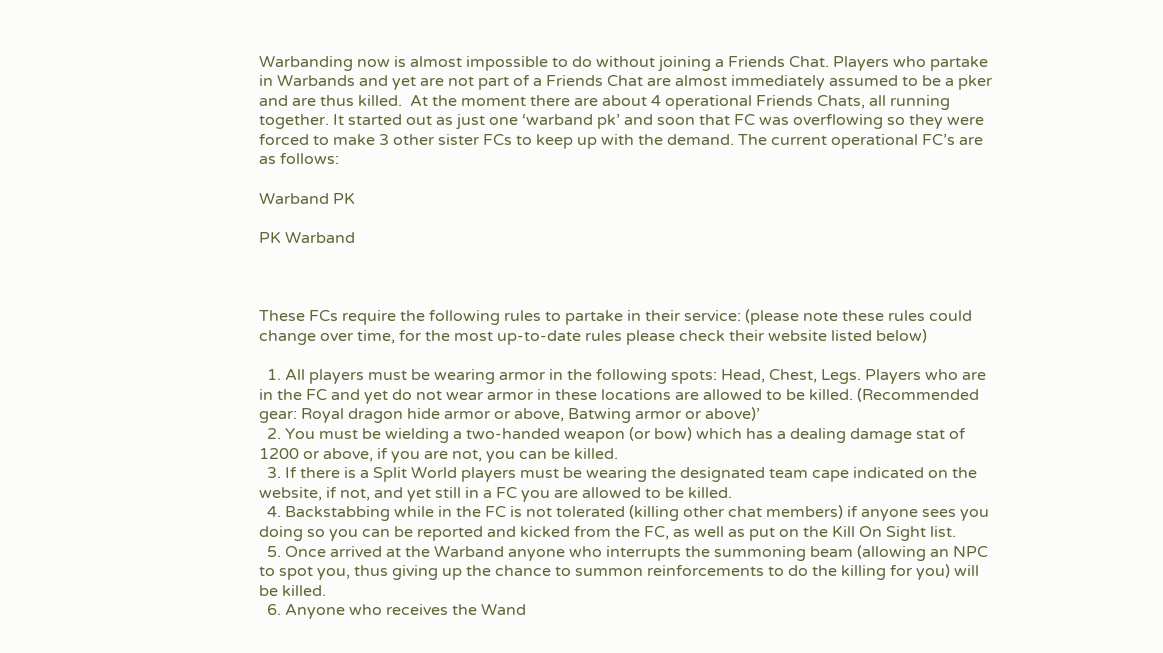Warbanding now is almost impossible to do without joining a Friends Chat. Players who partake in Warbands and yet are not part of a Friends Chat are almost immediately assumed to be a pker and are thus killed.  At the moment there are about 4 operational Friends Chats, all running together. It started out as just one ‘warband pk’ and soon that FC was overflowing so they were forced to make 3 other sister FCs to keep up with the demand. The current operational FC’s are as follows:

Warband PK

PK Warband



These FCs require the following rules to partake in their service: (please note these rules could change over time, for the most up-to-date rules please check their website listed below)

  1. All players must be wearing armor in the following spots: Head, Chest, Legs. Players who are in the FC and yet do not wear armor in these locations are allowed to be killed. (Recommended gear: Royal dragon hide armor or above, Batwing armor or above)’
  2. You must be wielding a two-handed weapon (or bow) which has a dealing damage stat of 1200 or above, if you are not, you can be killed.
  3. If there is a Split World players must be wearing the designated team cape indicated on the website, if not, and yet still in a FC you are allowed to be killed.
  4. Backstabbing while in the FC is not tolerated (killing other chat members) if anyone sees you doing so you can be reported and kicked from the FC, as well as put on the Kill On Sight list.
  5. Once arrived at the Warband anyone who interrupts the summoning beam (allowing an NPC to spot you, thus giving up the chance to summon reinforcements to do the killing for you) will be killed.
  6. Anyone who receives the Wand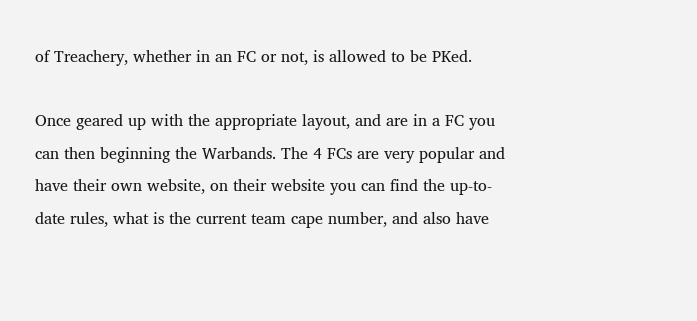of Treachery, whether in an FC or not, is allowed to be PKed.

Once geared up with the appropriate layout, and are in a FC you can then beginning the Warbands. The 4 FCs are very popular and have their own website, on their website you can find the up-to-date rules, what is the current team cape number, and also have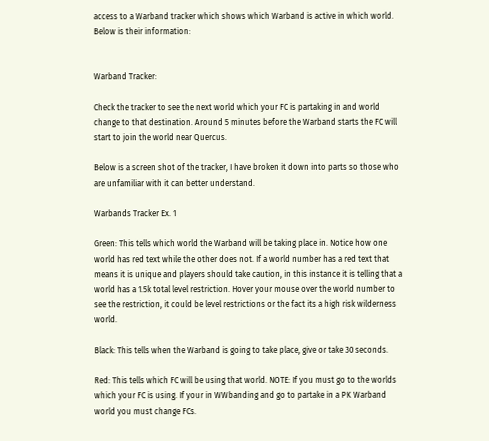access to a Warband tracker which shows which Warband is active in which world. Below is their information:


Warband Tracker:

Check the tracker to see the next world which your FC is partaking in and world change to that destination. Around 5 minutes before the Warband starts the FC will start to join the world near Quercus.

Below is a screen shot of the tracker, I have broken it down into parts so those who are unfamiliar with it can better understand.

Warbands Tracker Ex. 1

Green: This tells which world the Warband will be taking place in. Notice how one world has red text while the other does not. If a world number has a red text that means it is unique and players should take caution, in this instance it is telling that a world has a 1.5k total level restriction. Hover your mouse over the world number to see the restriction, it could be level restrictions or the fact its a high risk wilderness world.

Black: This tells when the Warband is going to take place, give or take 30 seconds.

Red: This tells which FC will be using that world. NOTE: If you must go to the worlds which your FC is using. If your in WWbanding and go to partake in a PK Warband world you must change FCs.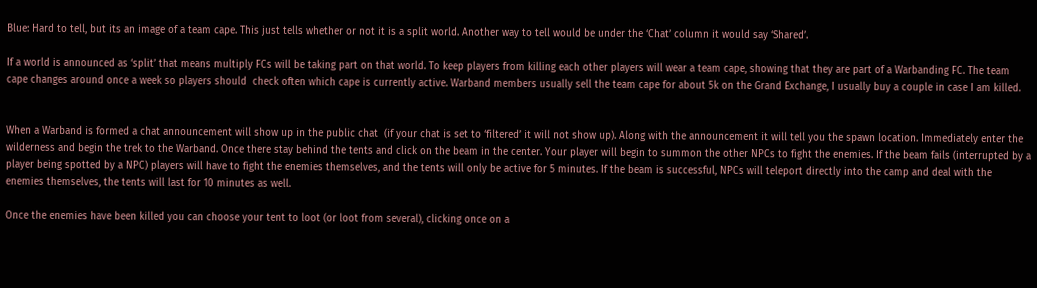Blue: Hard to tell, but its an image of a team cape. This just tells whether or not it is a split world. Another way to tell would be under the ‘Chat’ column it would say ‘Shared’.

If a world is announced as ‘split’ that means multiply FCs will be taking part on that world. To keep players from killing each other players will wear a team cape, showing that they are part of a Warbanding FC. The team cape changes around once a week so players should  check often which cape is currently active. Warband members usually sell the team cape for about 5k on the Grand Exchange, I usually buy a couple in case I am killed.


When a Warband is formed a chat announcement will show up in the public chat  (if your chat is set to ‘filtered’ it will not show up). Along with the announcement it will tell you the spawn location. Immediately enter the wilderness and begin the trek to the Warband. Once there stay behind the tents and click on the beam in the center. Your player will begin to summon the other NPCs to fight the enemies. If the beam fails (interrupted by a player being spotted by a NPC) players will have to fight the enemies themselves, and the tents will only be active for 5 minutes. If the beam is successful, NPCs will teleport directly into the camp and deal with the enemies themselves, the tents will last for 10 minutes as well.

Once the enemies have been killed you can choose your tent to loot (or loot from several), clicking once on a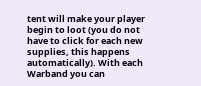tent will make your player begin to loot (you do not have to click for each new supplies, this happens automatically). With each Warband you can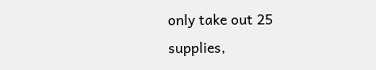only take out 25 supplies,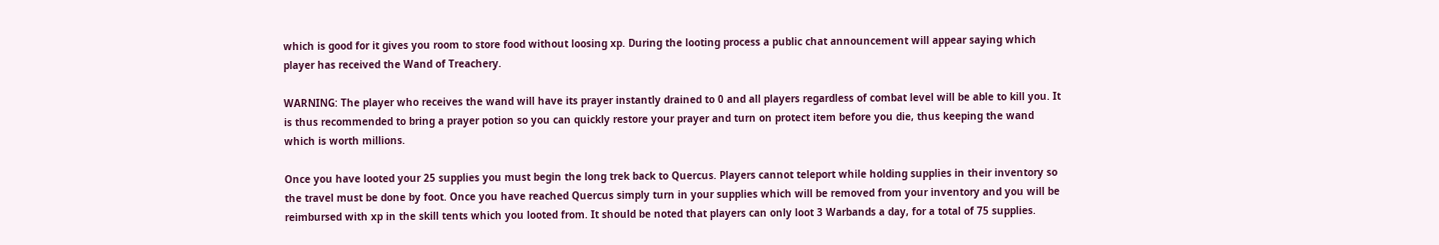which is good for it gives you room to store food without loosing xp. During the looting process a public chat announcement will appear saying which player has received the Wand of Treachery.

WARNING: The player who receives the wand will have its prayer instantly drained to 0 and all players regardless of combat level will be able to kill you. It is thus recommended to bring a prayer potion so you can quickly restore your prayer and turn on protect item before you die, thus keeping the wand which is worth millions.

Once you have looted your 25 supplies you must begin the long trek back to Quercus. Players cannot teleport while holding supplies in their inventory so the travel must be done by foot. Once you have reached Quercus simply turn in your supplies which will be removed from your inventory and you will be reimbursed with xp in the skill tents which you looted from. It should be noted that players can only loot 3 Warbands a day, for a total of 75 supplies.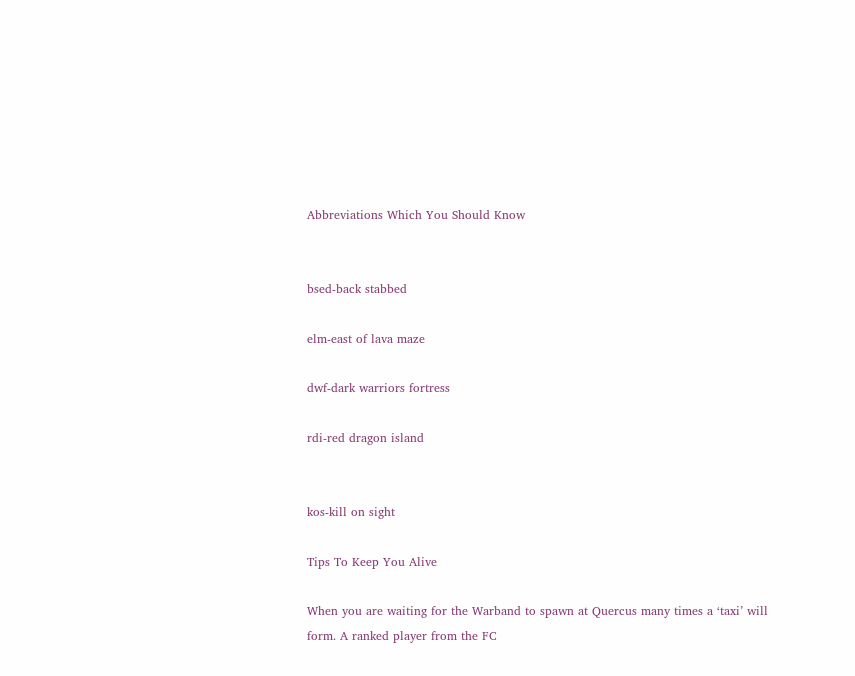Abbreviations Which You Should Know


bsed-back stabbed

elm-east of lava maze

dwf-dark warriors fortress

rdi-red dragon island


kos-kill on sight

Tips To Keep You Alive

When you are waiting for the Warband to spawn at Quercus many times a ‘taxi’ will form. A ranked player from the FC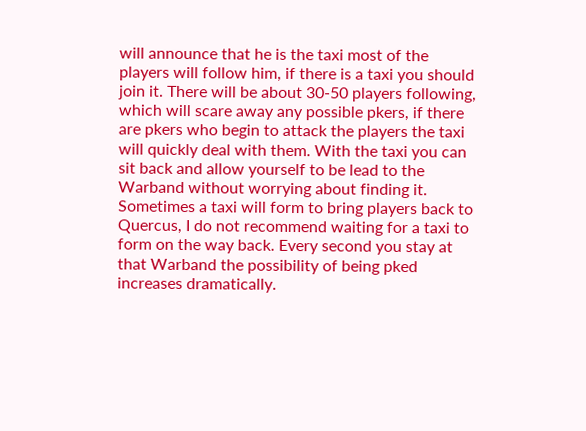will announce that he is the taxi most of the players will follow him, if there is a taxi you should join it. There will be about 30-50 players following, which will scare away any possible pkers, if there are pkers who begin to attack the players the taxi will quickly deal with them. With the taxi you can sit back and allow yourself to be lead to the Warband without worrying about finding it. Sometimes a taxi will form to bring players back to Quercus, I do not recommend waiting for a taxi to form on the way back. Every second you stay at that Warband the possibility of being pked increases dramatically.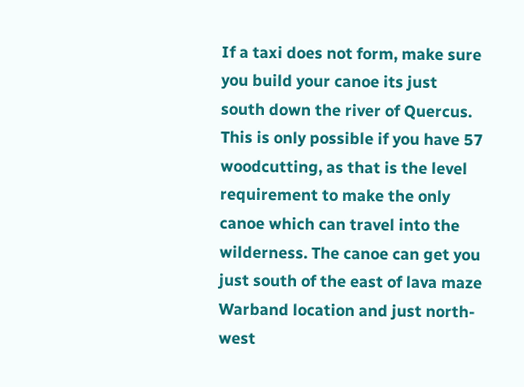If a taxi does not form, make sure you build your canoe its just south down the river of Quercus. This is only possible if you have 57 woodcutting, as that is the level requirement to make the only canoe which can travel into the wilderness. The canoe can get you just south of the east of lava maze Warband location and just north-west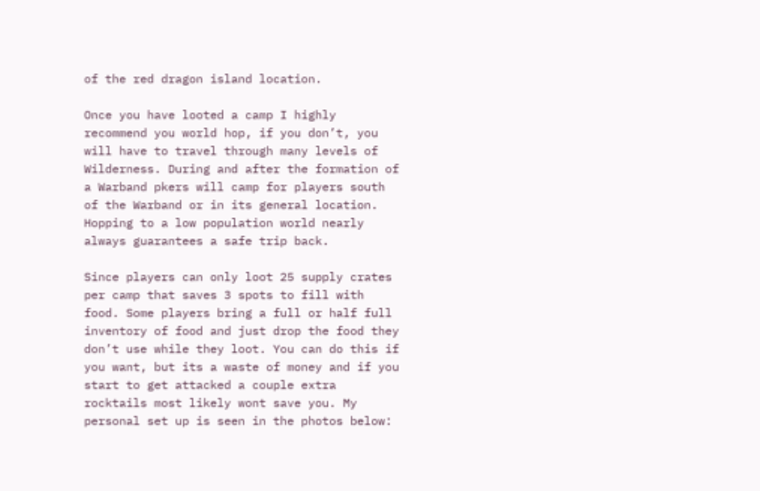of the red dragon island location.

Once you have looted a camp I highly recommend you world hop, if you don’t, you will have to travel through many levels of Wilderness. During and after the formation of a Warband pkers will camp for players south of the Warband or in its general location. Hopping to a low population world nearly always guarantees a safe trip back.

Since players can only loot 25 supply crates per camp that saves 3 spots to fill with food. Some players bring a full or half full inventory of food and just drop the food they don’t use while they loot. You can do this if you want, but its a waste of money and if you start to get attacked a couple extra rocktails most likely wont save you. My personal set up is seen in the photos below: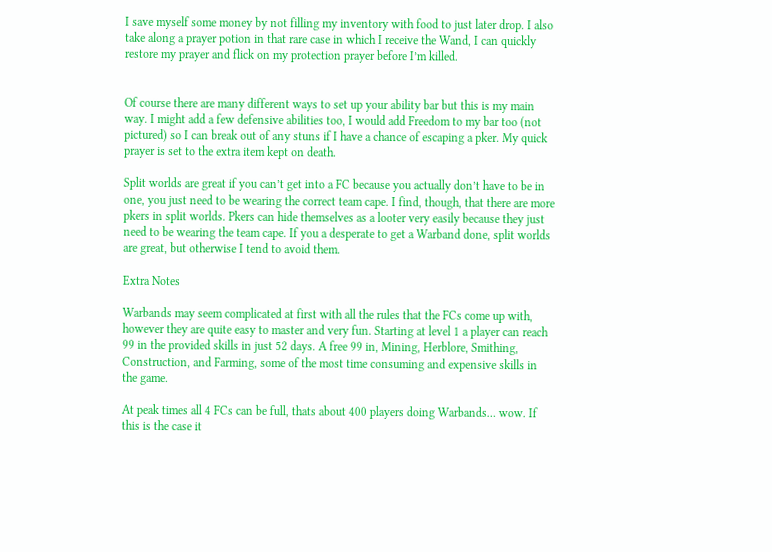I save myself some money by not filling my inventory with food to just later drop. I also take along a prayer potion in that rare case in which I receive the Wand, I can quickly restore my prayer and flick on my protection prayer before I’m killed.


Of course there are many different ways to set up your ability bar but this is my main way. I might add a few defensive abilities too, I would add Freedom to my bar too (not pictured) so I can break out of any stuns if I have a chance of escaping a pker. My quick prayer is set to the extra item kept on death.

Split worlds are great if you can’t get into a FC because you actually don’t have to be in one, you just need to be wearing the correct team cape. I find, though, that there are more pkers in split worlds. Pkers can hide themselves as a looter very easily because they just need to be wearing the team cape. If you a desperate to get a Warband done, split worlds are great, but otherwise I tend to avoid them.

Extra Notes

Warbands may seem complicated at first with all the rules that the FCs come up with, however they are quite easy to master and very fun. Starting at level 1 a player can reach 99 in the provided skills in just 52 days. A free 99 in, Mining, Herblore, Smithing, Construction, and Farming, some of the most time consuming and expensive skills in the game.

At peak times all 4 FCs can be full, thats about 400 players doing Warbands… wow. If this is the case it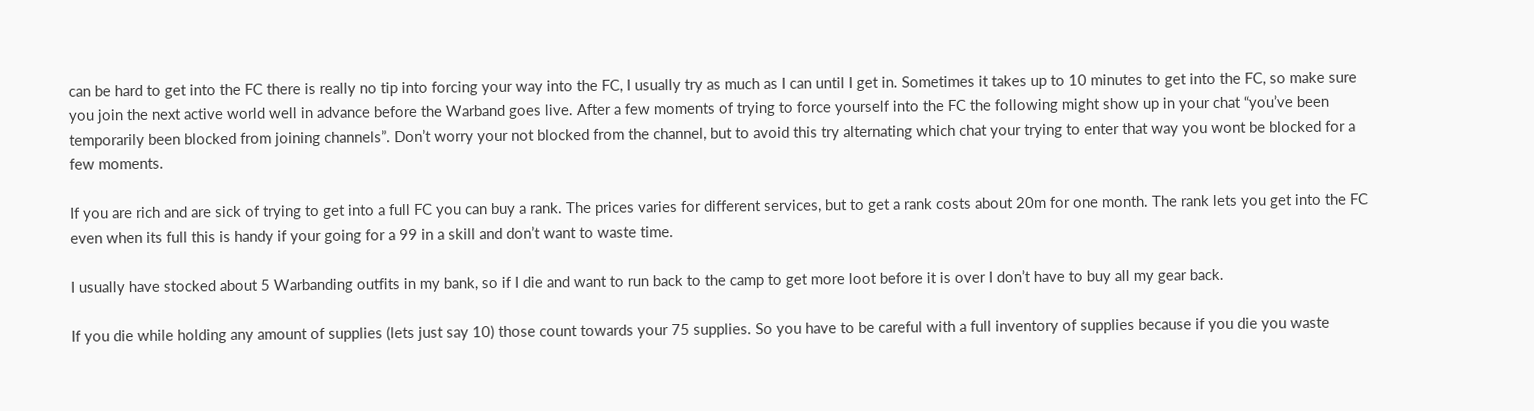can be hard to get into the FC there is really no tip into forcing your way into the FC, I usually try as much as I can until I get in. Sometimes it takes up to 10 minutes to get into the FC, so make sure you join the next active world well in advance before the Warband goes live. After a few moments of trying to force yourself into the FC the following might show up in your chat “you’ve been temporarily been blocked from joining channels”. Don’t worry your not blocked from the channel, but to avoid this try alternating which chat your trying to enter that way you wont be blocked for a few moments.

If you are rich and are sick of trying to get into a full FC you can buy a rank. The prices varies for different services, but to get a rank costs about 20m for one month. The rank lets you get into the FC even when its full this is handy if your going for a 99 in a skill and don’t want to waste time.

I usually have stocked about 5 Warbanding outfits in my bank, so if I die and want to run back to the camp to get more loot before it is over I don’t have to buy all my gear back.

If you die while holding any amount of supplies (lets just say 10) those count towards your 75 supplies. So you have to be careful with a full inventory of supplies because if you die you waste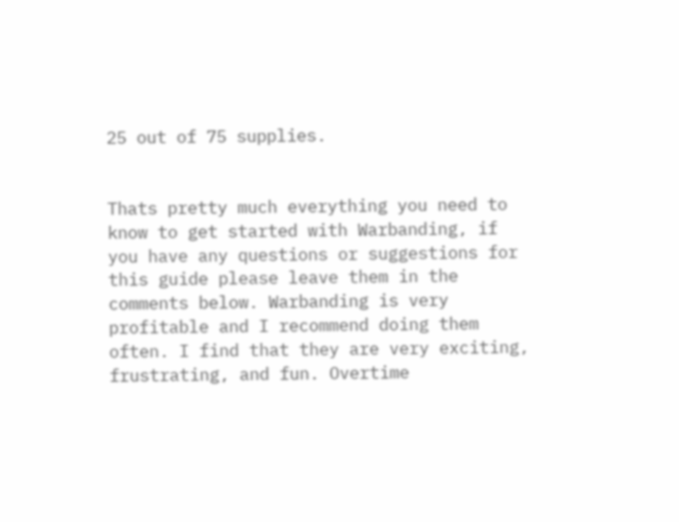25 out of 75 supplies.


Thats pretty much everything you need to know to get started with Warbanding, if you have any questions or suggestions for this guide please leave them in the comments below. Warbanding is very profitable and I recommend doing them often. I find that they are very exciting, frustrating, and fun. Overtime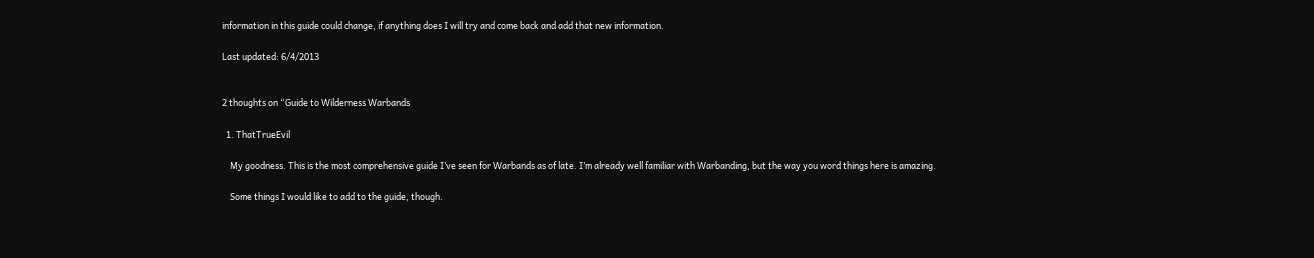information in this guide could change, if anything does I will try and come back and add that new information.

Last updated: 6/4/2013


2 thoughts on “Guide to Wilderness Warbands

  1. ThatTrueEvil

    My goodness. This is the most comprehensive guide I’ve seen for Warbands as of late. I’m already well familiar with Warbanding, but the way you word things here is amazing.

    Some things I would like to add to the guide, though.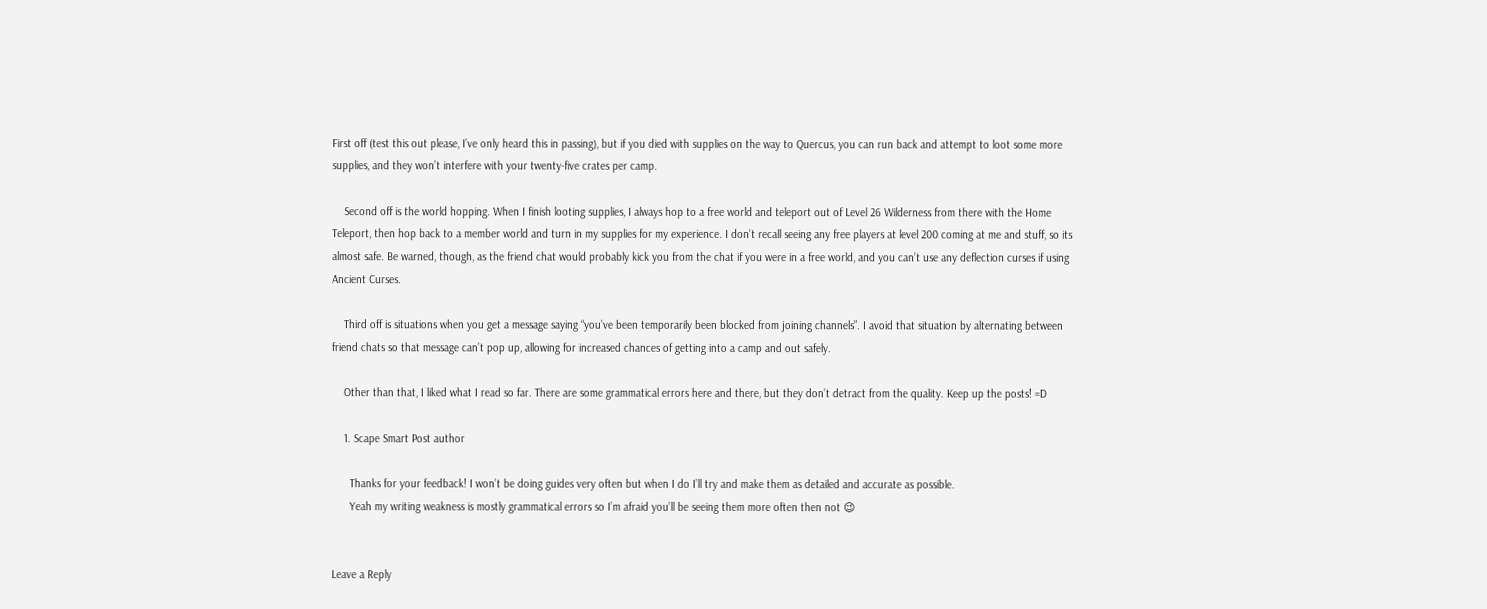First off (test this out please, I’ve only heard this in passing), but if you died with supplies on the way to Quercus, you can run back and attempt to loot some more supplies, and they won’t interfere with your twenty-five crates per camp.

    Second off is the world hopping. When I finish looting supplies, I always hop to a free world and teleport out of Level 26 Wilderness from there with the Home Teleport, then hop back to a member world and turn in my supplies for my experience. I don’t recall seeing any free players at level 200 coming at me and stuff, so its almost safe. Be warned, though, as the friend chat would probably kick you from the chat if you were in a free world, and you can’t use any deflection curses if using Ancient Curses.

    Third off is situations when you get a message saying “you’ve been temporarily been blocked from joining channels”. I avoid that situation by alternating between friend chats so that message can’t pop up, allowing for increased chances of getting into a camp and out safely.

    Other than that, I liked what I read so far. There are some grammatical errors here and there, but they don’t detract from the quality. Keep up the posts! =D

    1. Scape Smart Post author

      Thanks for your feedback! I won’t be doing guides very often but when I do I’ll try and make them as detailed and accurate as possible.
      Yeah my writing weakness is mostly grammatical errors so I’m afraid you’ll be seeing them more often then not 😉


Leave a Reply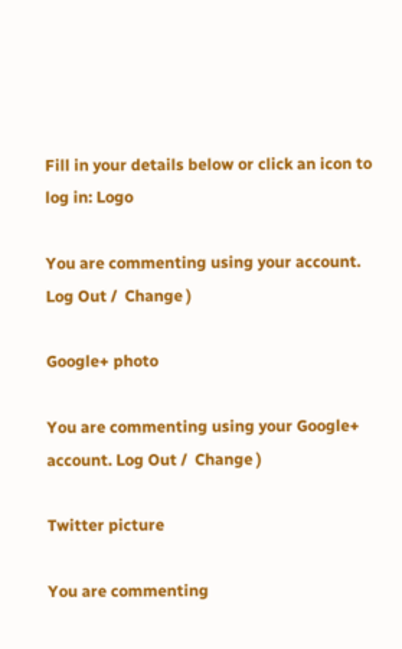Fill in your details below or click an icon to log in: Logo

You are commenting using your account. Log Out /  Change )

Google+ photo

You are commenting using your Google+ account. Log Out /  Change )

Twitter picture

You are commenting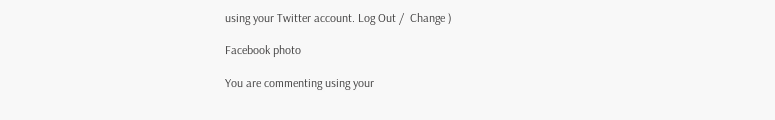using your Twitter account. Log Out /  Change )

Facebook photo

You are commenting using your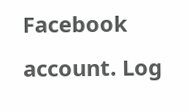Facebook account. Log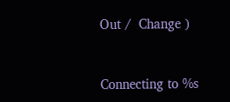Out /  Change )


Connecting to %s